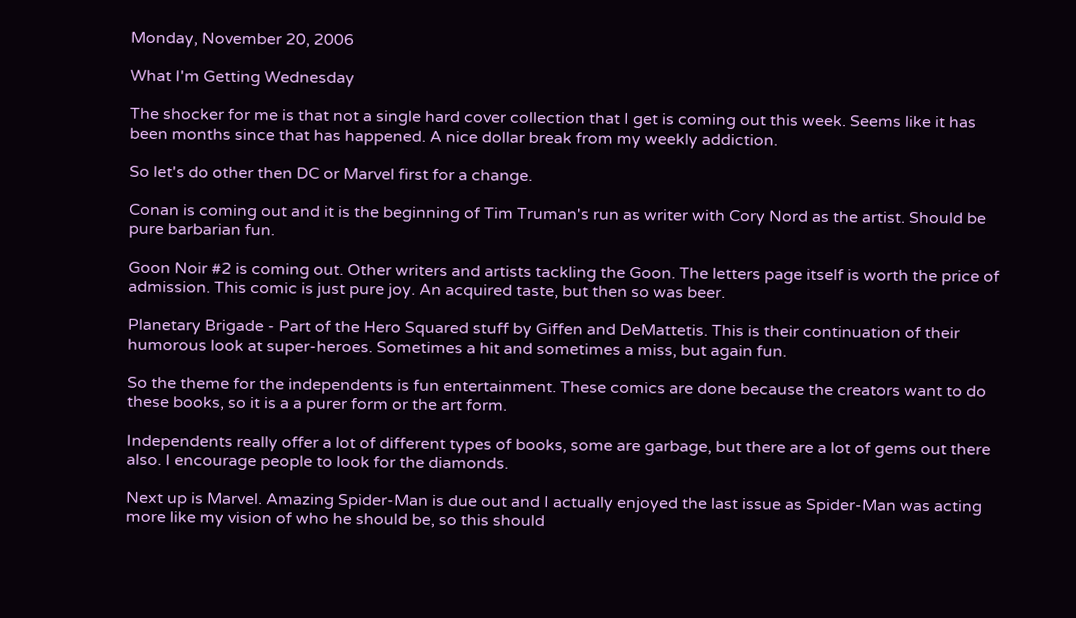Monday, November 20, 2006

What I'm Getting Wednesday

The shocker for me is that not a single hard cover collection that I get is coming out this week. Seems like it has been months since that has happened. A nice dollar break from my weekly addiction.

So let's do other then DC or Marvel first for a change.

Conan is coming out and it is the beginning of Tim Truman's run as writer with Cory Nord as the artist. Should be pure barbarian fun.

Goon Noir #2 is coming out. Other writers and artists tackling the Goon. The letters page itself is worth the price of admission. This comic is just pure joy. An acquired taste, but then so was beer.

Planetary Brigade - Part of the Hero Squared stuff by Giffen and DeMattetis. This is their continuation of their humorous look at super-heroes. Sometimes a hit and sometimes a miss, but again fun.

So the theme for the independents is fun entertainment. These comics are done because the creators want to do these books, so it is a a purer form or the art form.

Independents really offer a lot of different types of books, some are garbage, but there are a lot of gems out there also. I encourage people to look for the diamonds.

Next up is Marvel. Amazing Spider-Man is due out and I actually enjoyed the last issue as Spider-Man was acting more like my vision of who he should be, so this should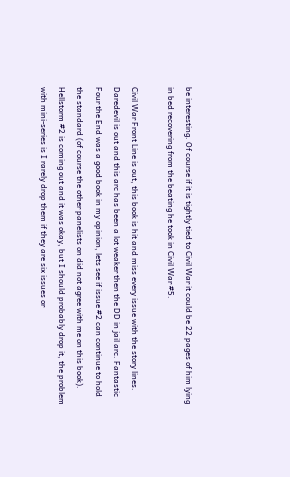be interesting. Of course if it is tightly tied to Civil War it could be 22 pages of him lying in bed recovering from the beating he took in Civil War #5.

Civil War Front Line is out, this book is hit and miss every issue with the story lines. Daredevil is out and this arc has been a lot weaker then the DD in jail arc. Fantastic Four the End was a good book in my opinion, lets see if issue #2 can continue to hold the standard (of course the other panelists on did not agree with me on this book). Hellstorm #2 is coming out and it was okay, but I should probably drop it, the problem with mini-series is I rarely drop them if they are six issues or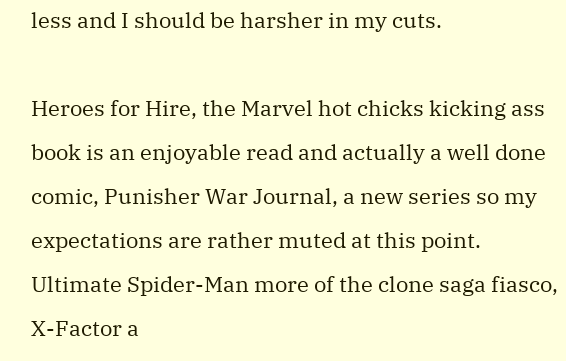less and I should be harsher in my cuts.

Heroes for Hire, the Marvel hot chicks kicking ass book is an enjoyable read and actually a well done comic, Punisher War Journal, a new series so my expectations are rather muted at this point. Ultimate Spider-Man more of the clone saga fiasco, X-Factor a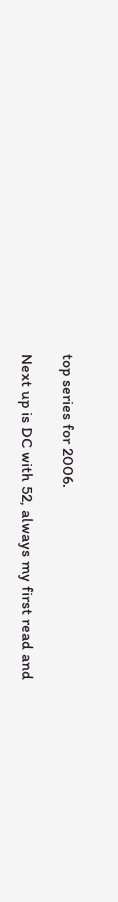top series for 2006.

Next up is DC with 52, always my first read and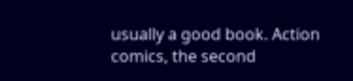usually a good book. Action comics, the second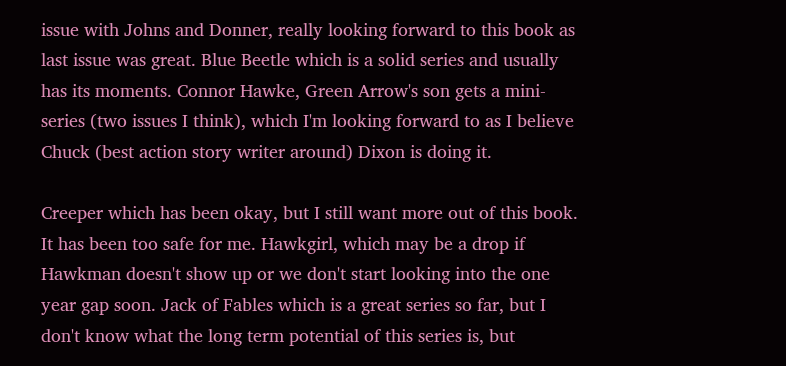issue with Johns and Donner, really looking forward to this book as last issue was great. Blue Beetle which is a solid series and usually has its moments. Connor Hawke, Green Arrow's son gets a mini-series (two issues I think), which I'm looking forward to as I believe Chuck (best action story writer around) Dixon is doing it.

Creeper which has been okay, but I still want more out of this book. It has been too safe for me. Hawkgirl, which may be a drop if Hawkman doesn't show up or we don't start looking into the one year gap soon. Jack of Fables which is a great series so far, but I don't know what the long term potential of this series is, but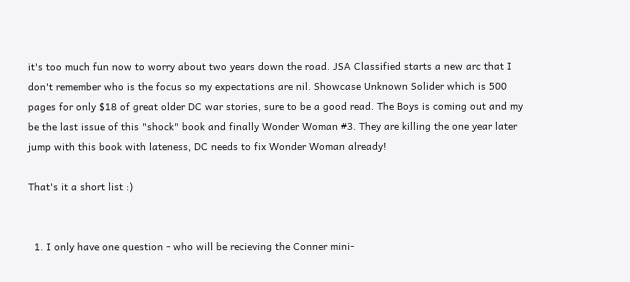it's too much fun now to worry about two years down the road. JSA Classified starts a new arc that I don't remember who is the focus so my expectations are nil. Showcase Unknown Solider which is 500 pages for only $18 of great older DC war stories, sure to be a good read. The Boys is coming out and my be the last issue of this "shock" book and finally Wonder Woman #3. They are killing the one year later jump with this book with lateness, DC needs to fix Wonder Woman already!

That's it a short list :)


  1. I only have one question - who will be recieving the Conner mini-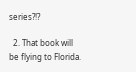series?!?

  2. That book will be flying to Florida.